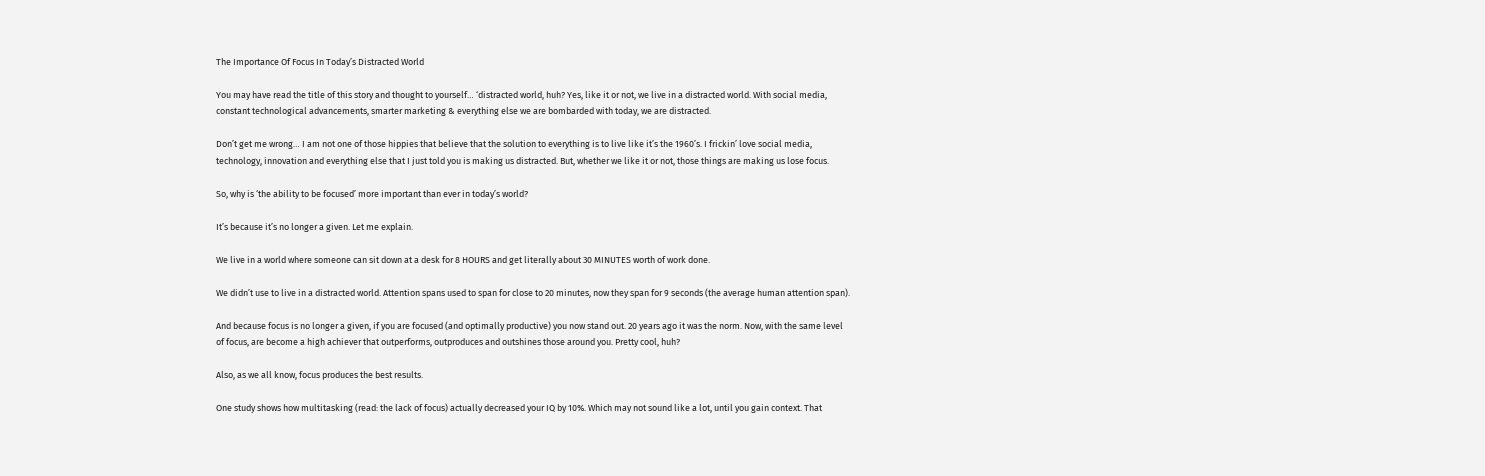The Importance Of Focus In Today’s Distracted World

You may have read the title of this story and thought to yourself… ‘distracted world, huh? Yes, like it or not, we live in a distracted world. With social media, constant technological advancements, smarter marketing & everything else we are bombarded with today, we are distracted.

Don’t get me wrong… I am not one of those hippies that believe that the solution to everything is to live like it’s the 1960’s. I frickin’ love social media, technology, innovation and everything else that I just told you is making us distracted. But, whether we like it or not, those things are making us lose focus.

So, why is ‘the ability to be focused’ more important than ever in today’s world?

It’s because it’s no longer a given. Let me explain.

We live in a world where someone can sit down at a desk for 8 HOURS and get literally about 30 MINUTES worth of work done.

We didn’t use to live in a distracted world. Attention spans used to span for close to 20 minutes, now they span for 9 seconds (the average human attention span).

And because focus is no longer a given, if you are focused (and optimally productive) you now stand out. 20 years ago it was the norm. Now, with the same level of focus, are become a high achiever that outperforms, outproduces and outshines those around you. Pretty cool, huh?

Also, as we all know, focus produces the best results.

One study shows how multitasking (read: the lack of focus) actually decreased your IQ by 10%. Which may not sound like a lot, until you gain context. That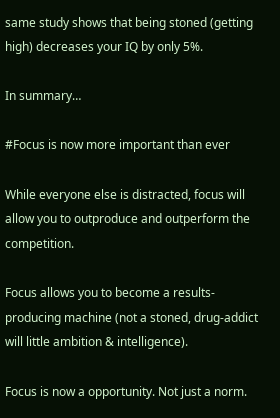same study shows that being stoned (getting high) decreases your IQ by only 5%.

In summary…

#Focus is now more important than ever

While everyone else is distracted, focus will allow you to outproduce and outperform the competition.

Focus allows you to become a results-producing machine (not a stoned, drug-addict will little ambition & intelligence).

Focus is now a opportunity. Not just a norm.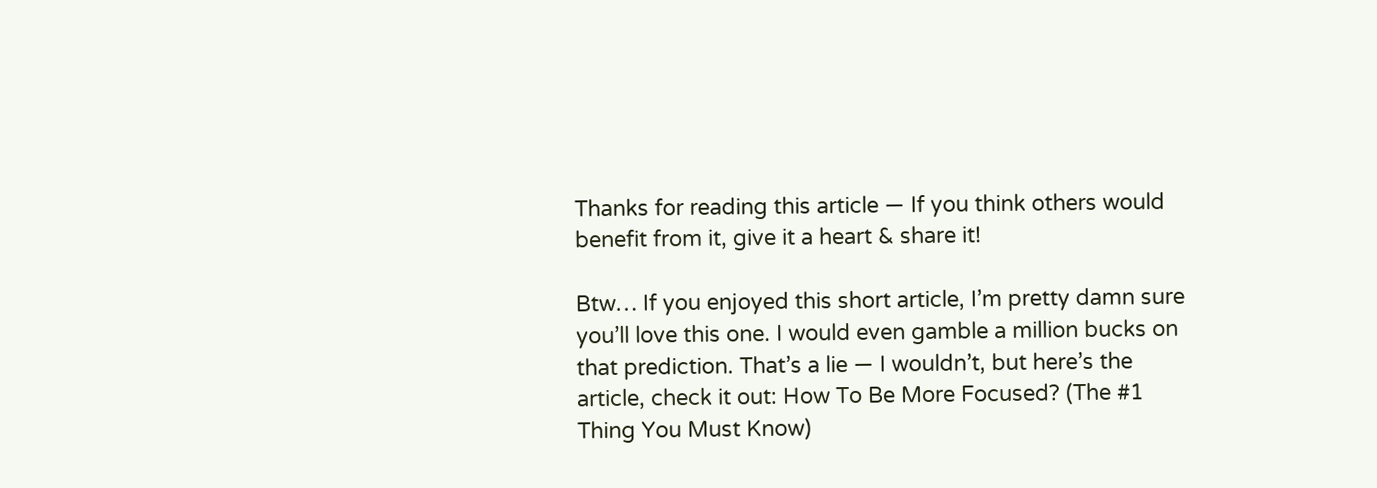Thanks for reading this article — If you think others would benefit from it, give it a heart & share it!

Btw… If you enjoyed this short article, I’m pretty damn sure you’ll love this one. I would even gamble a million bucks on that prediction. That’s a lie — I wouldn’t, but here’s the article, check it out: How To Be More Focused? (The #1 Thing You Must Know)